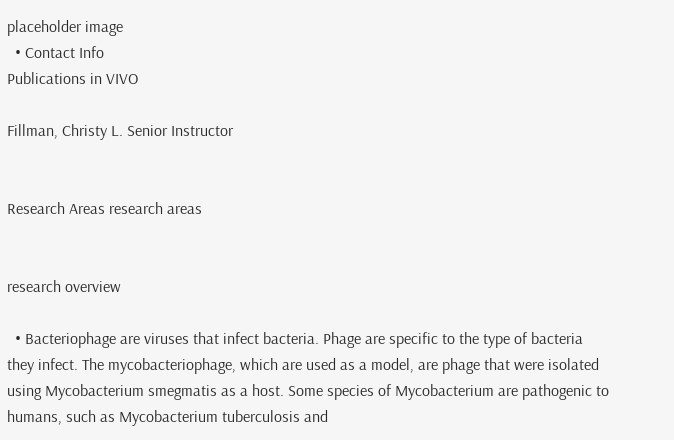placeholder image
  • Contact Info
Publications in VIVO

Fillman, Christy L. Senior Instructor


Research Areas research areas


research overview

  • Bacteriophage are viruses that infect bacteria. Phage are specific to the type of bacteria they infect. The mycobacteriophage, which are used as a model, are phage that were isolated using Mycobacterium smegmatis as a host. Some species of Mycobacterium are pathogenic to humans, such as Mycobacterium tuberculosis and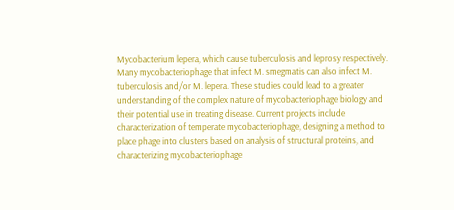Mycobacterium lepera, which cause tuberculosis and leprosy respectively. Many mycobacteriophage that infect M. smegmatis can also infect M. tuberculosis and/or M. lepera. These studies could lead to a greater understanding of the complex nature of mycobacteriophage biology and their potential use in treating disease. Current projects include characterization of temperate mycobacteriophage, designing a method to place phage into clusters based on analysis of structural proteins, and characterizing mycobacteriophage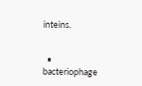inteins.


  • bacteriophage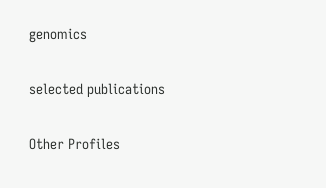genomics


selected publications


Other Profiles